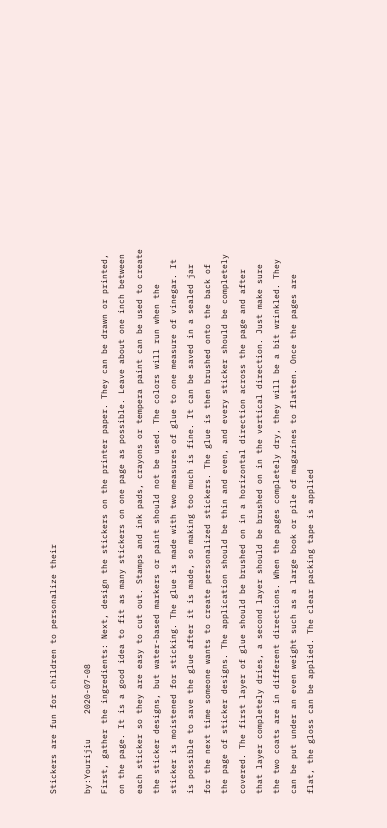Stickers are fun for children to personalize their

by:Yourijiu     2020-07-08
First, gather the ingredients: Next, design the stickers on the printer paper. They can be drawn or printed, on the page. It is a good idea to fit as many stickers on one page as possible. Leave about one inch between each sticker so they are easy to cut out. Stamps and ink pads, crayons or tempera paint can be used to create the sticker designs, but water-based markers or paint should not be used. The colors will run when the sticker is moistened for sticking. The glue is made with two measures of glue to one measure of vinegar. It is possible to save the glue after it is made, so making too much is fine. It can be saved in a sealed jar for the next time someone wants to create personalized stickers. The glue is then brushed onto the back of the page of sticker designs. The application should be thin and even, and every sticker should be completely covered. The first layer of glue should be brushed on in a horizontal direction across the page and after that layer completely dries, a second layer should be brushed on in the vertical direction. Just make sure the two coats are in different directions. When the pages completely dry, they will be a bit wrinkled. They can be put under an even weight such as a large book or pile of magazines to flatten. Once the pages are flat, the gloss can be applied. The clear packing tape is applied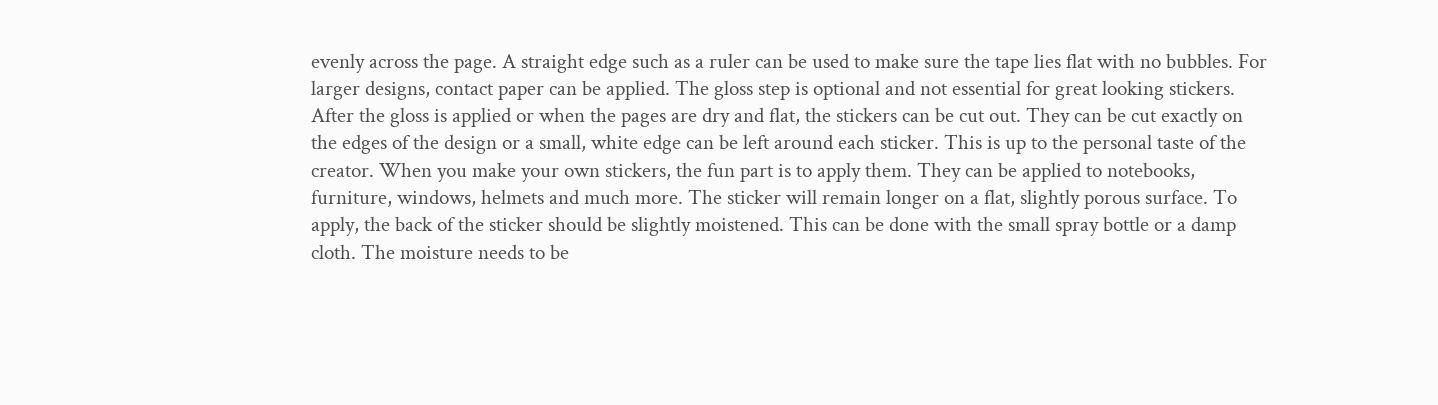evenly across the page. A straight edge such as a ruler can be used to make sure the tape lies flat with no bubbles. For larger designs, contact paper can be applied. The gloss step is optional and not essential for great looking stickers. After the gloss is applied or when the pages are dry and flat, the stickers can be cut out. They can be cut exactly on the edges of the design or a small, white edge can be left around each sticker. This is up to the personal taste of the creator. When you make your own stickers, the fun part is to apply them. They can be applied to notebooks, furniture, windows, helmets and much more. The sticker will remain longer on a flat, slightly porous surface. To apply, the back of the sticker should be slightly moistened. This can be done with the small spray bottle or a damp cloth. The moisture needs to be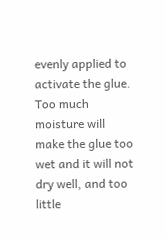evenly applied to activate the glue. Too much moisture will make the glue too wet and it will not dry well, and too little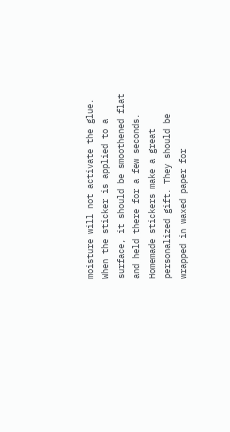moisture will not activate the glue. When the sticker is applied to a surface, it should be smoothened flat and held there for a few seconds. Homemade stickers make a great personalized gift. They should be wrapped in waxed paper for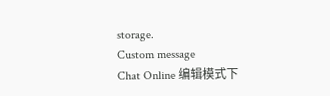storage.
Custom message
Chat Online 编辑模式下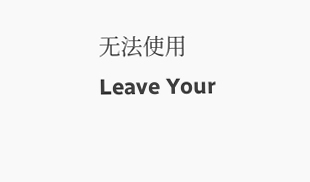无法使用
Leave Your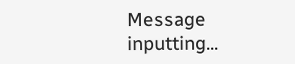Message inputting...